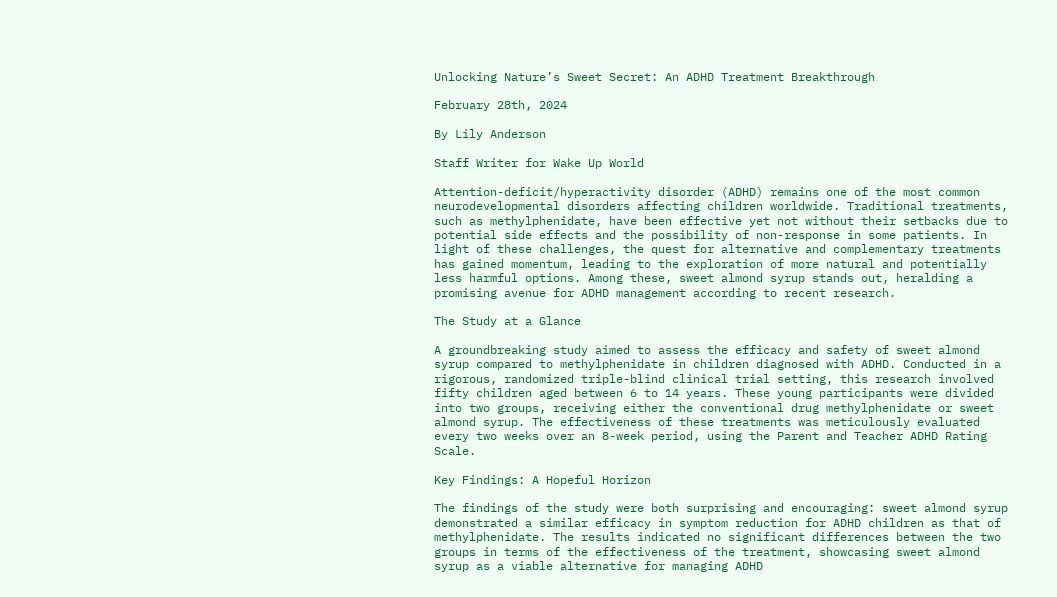Unlocking Nature’s Sweet Secret: An ADHD Treatment Breakthrough

February 28th, 2024

By Lily Anderson

Staff Writer for Wake Up World

Attention-deficit/hyperactivity disorder (ADHD) remains one of the most common neurodevelopmental disorders affecting children worldwide. Traditional treatments, such as methylphenidate, have been effective yet not without their setbacks due to potential side effects and the possibility of non-response in some patients. In light of these challenges, the quest for alternative and complementary treatments has gained momentum, leading to the exploration of more natural and potentially less harmful options. Among these, sweet almond syrup stands out, heralding a promising avenue for ADHD management according to recent research.

The Study at a Glance

A groundbreaking study aimed to assess the efficacy and safety of sweet almond syrup compared to methylphenidate in children diagnosed with ADHD. Conducted in a rigorous, randomized triple-blind clinical trial setting, this research involved fifty children aged between 6 to 14 years. These young participants were divided into two groups, receiving either the conventional drug methylphenidate or sweet almond syrup. The effectiveness of these treatments was meticulously evaluated every two weeks over an 8-week period, using the Parent and Teacher ADHD Rating Scale.

Key Findings: A Hopeful Horizon

The findings of the study were both surprising and encouraging: sweet almond syrup demonstrated a similar efficacy in symptom reduction for ADHD children as that of methylphenidate. The results indicated no significant differences between the two groups in terms of the effectiveness of the treatment, showcasing sweet almond syrup as a viable alternative for managing ADHD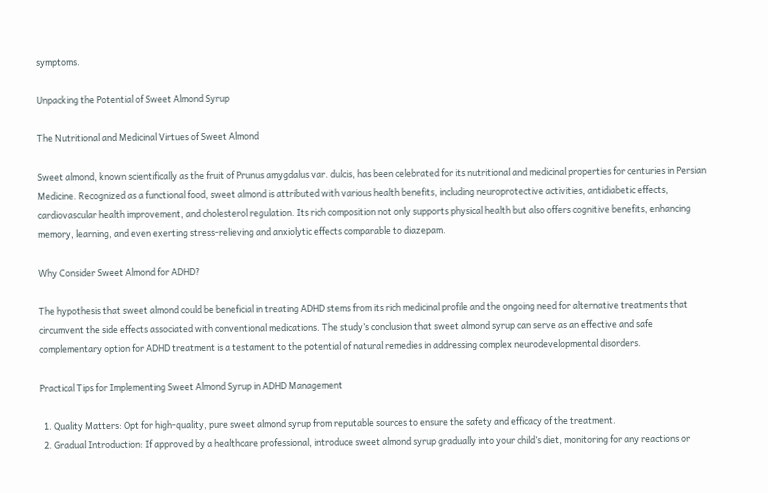symptoms.

Unpacking the Potential of Sweet Almond Syrup

The Nutritional and Medicinal Virtues of Sweet Almond

Sweet almond, known scientifically as the fruit of Prunus amygdalus var. dulcis, has been celebrated for its nutritional and medicinal properties for centuries in Persian Medicine. Recognized as a functional food, sweet almond is attributed with various health benefits, including neuroprotective activities, antidiabetic effects, cardiovascular health improvement, and cholesterol regulation. Its rich composition not only supports physical health but also offers cognitive benefits, enhancing memory, learning, and even exerting stress-relieving and anxiolytic effects comparable to diazepam.

Why Consider Sweet Almond for ADHD?

The hypothesis that sweet almond could be beneficial in treating ADHD stems from its rich medicinal profile and the ongoing need for alternative treatments that circumvent the side effects associated with conventional medications. The study’s conclusion that sweet almond syrup can serve as an effective and safe complementary option for ADHD treatment is a testament to the potential of natural remedies in addressing complex neurodevelopmental disorders.

Practical Tips for Implementing Sweet Almond Syrup in ADHD Management

  1. Quality Matters: Opt for high-quality, pure sweet almond syrup from reputable sources to ensure the safety and efficacy of the treatment.
  2. Gradual Introduction: If approved by a healthcare professional, introduce sweet almond syrup gradually into your child’s diet, monitoring for any reactions or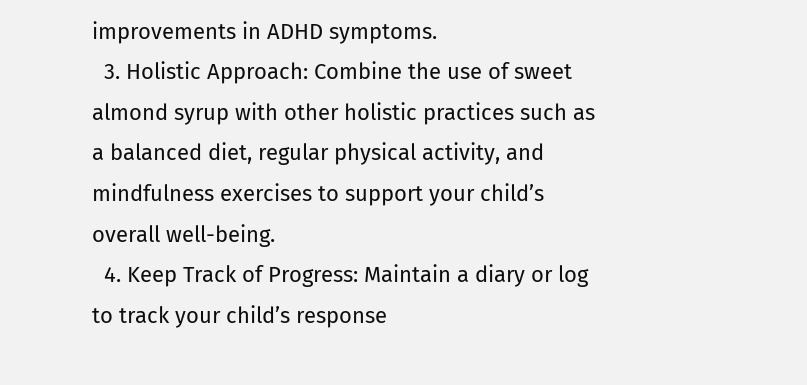improvements in ADHD symptoms.
  3. Holistic Approach: Combine the use of sweet almond syrup with other holistic practices such as a balanced diet, regular physical activity, and mindfulness exercises to support your child’s overall well-being.
  4. Keep Track of Progress: Maintain a diary or log to track your child’s response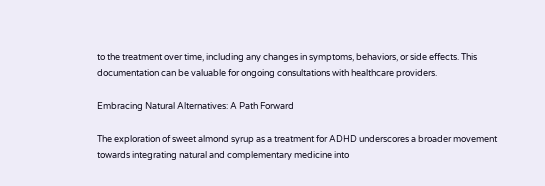to the treatment over time, including any changes in symptoms, behaviors, or side effects. This documentation can be valuable for ongoing consultations with healthcare providers.

Embracing Natural Alternatives: A Path Forward

The exploration of sweet almond syrup as a treatment for ADHD underscores a broader movement towards integrating natural and complementary medicine into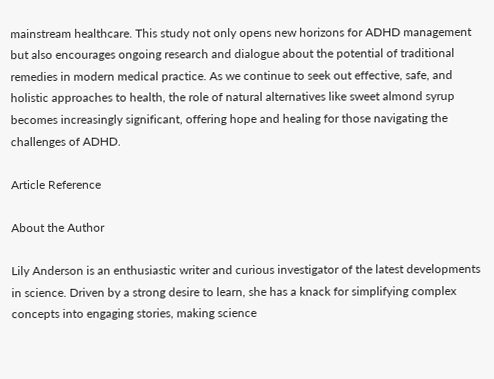mainstream healthcare. This study not only opens new horizons for ADHD management but also encourages ongoing research and dialogue about the potential of traditional remedies in modern medical practice. As we continue to seek out effective, safe, and holistic approaches to health, the role of natural alternatives like sweet almond syrup becomes increasingly significant, offering hope and healing for those navigating the challenges of ADHD.

Article Reference

About the Author

Lily Anderson is an enthusiastic writer and curious investigator of the latest developments in science. Driven by a strong desire to learn, she has a knack for simplifying complex concepts into engaging stories, making science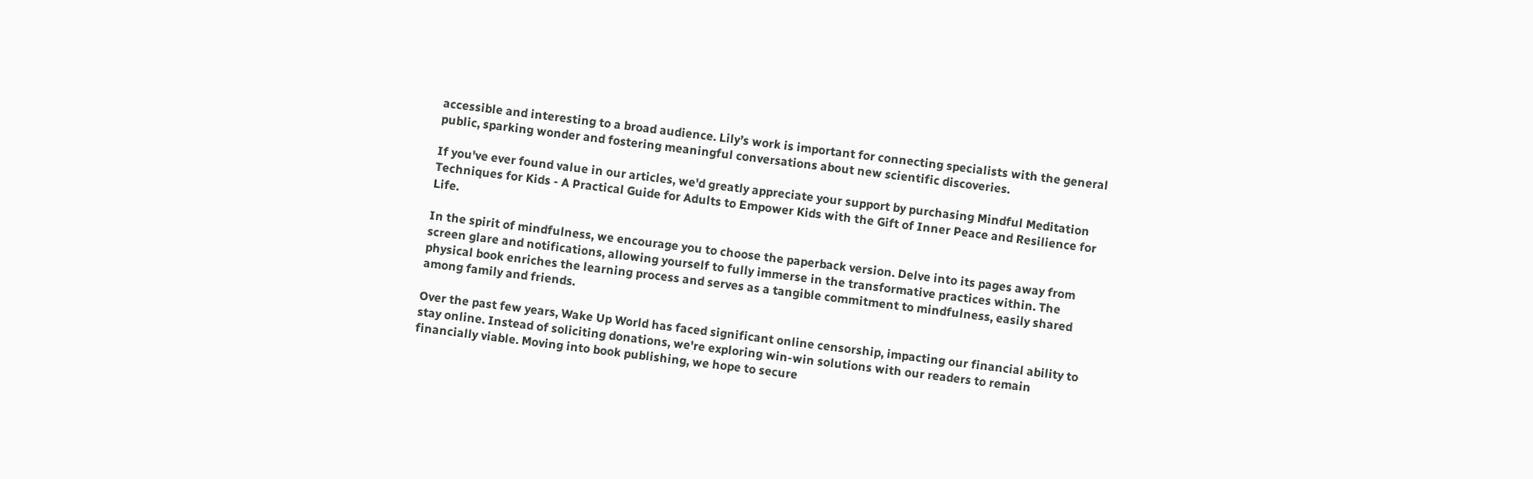accessible and interesting to a broad audience. Lily’s work is important for connecting specialists with the general public, sparking wonder and fostering meaningful conversations about new scientific discoveries.

If you've ever found value in our articles, we'd greatly appreciate your support by purchasing Mindful Meditation Techniques for Kids - A Practical Guide for Adults to Empower Kids with the Gift of Inner Peace and Resilience for Life.

In the spirit of mindfulness, we encourage you to choose the paperback version. Delve into its pages away from screen glare and notifications, allowing yourself to fully immerse in the transformative practices within. The physical book enriches the learning process and serves as a tangible commitment to mindfulness, easily shared among family and friends.

Over the past few years, Wake Up World has faced significant online censorship, impacting our financial ability to stay online. Instead of soliciting donations, we're exploring win-win solutions with our readers to remain financially viable. Moving into book publishing, we hope to secure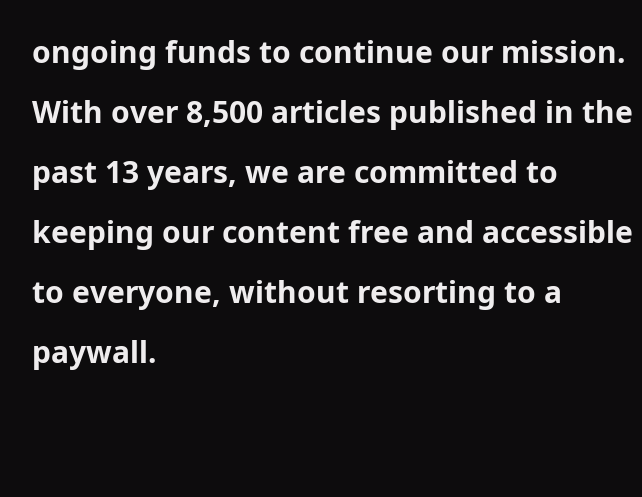ongoing funds to continue our mission. With over 8,500 articles published in the past 13 years, we are committed to keeping our content free and accessible to everyone, without resorting to a paywall.